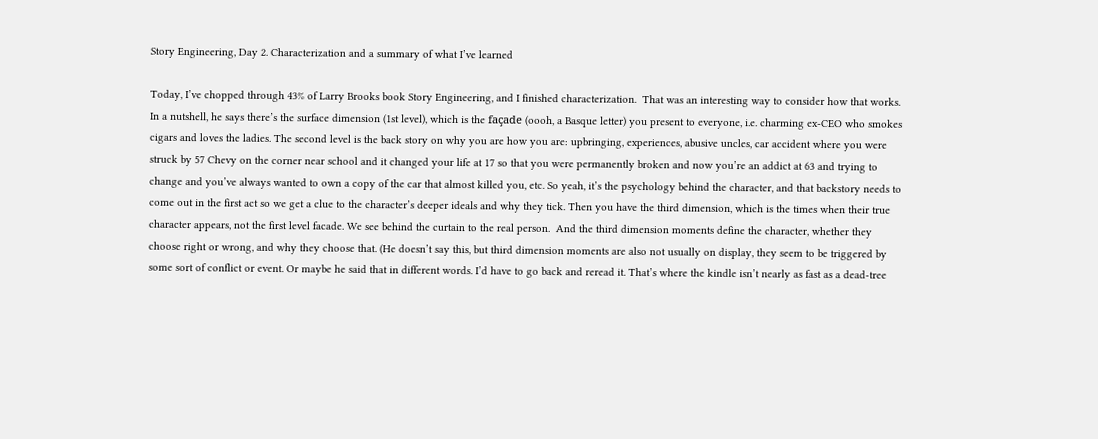Story Engineering, Day 2. Characterization and a summary of what I’ve learned

Today, I’ve chopped through 43% of Larry Brooks book Story Engineering, and I finished characterization.  That was an interesting way to consider how that works. In a nutshell, he says there’s the surface dimension (1st level), which is the façade (oooh, a Basque letter) you present to everyone, i.e. charming ex-CEO who smokes cigars and loves the ladies. The second level is the back story on why you are how you are: upbringing, experiences, abusive uncles, car accident where you were struck by 57 Chevy on the corner near school and it changed your life at 17 so that you were permanently broken and now you’re an addict at 63 and trying to change and you’ve always wanted to own a copy of the car that almost killed you, etc. So yeah, it’s the psychology behind the character, and that backstory needs to come out in the first act so we get a clue to the character’s deeper ideals and why they tick. Then you have the third dimension, which is the times when their true character appears, not the first level facade. We see behind the curtain to the real person.  And the third dimension moments define the character, whether they choose right or wrong, and why they choose that. (He doesn’t say this, but third dimension moments are also not usually on display, they seem to be triggered by some sort of conflict or event. Or maybe he said that in different words. I’d have to go back and reread it. That’s where the kindle isn’t nearly as fast as a dead-tree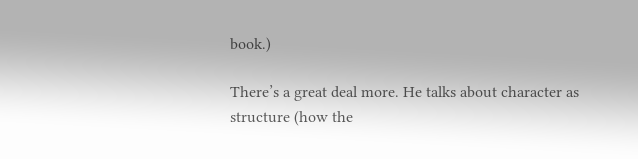book.)

There’s a great deal more. He talks about character as structure (how the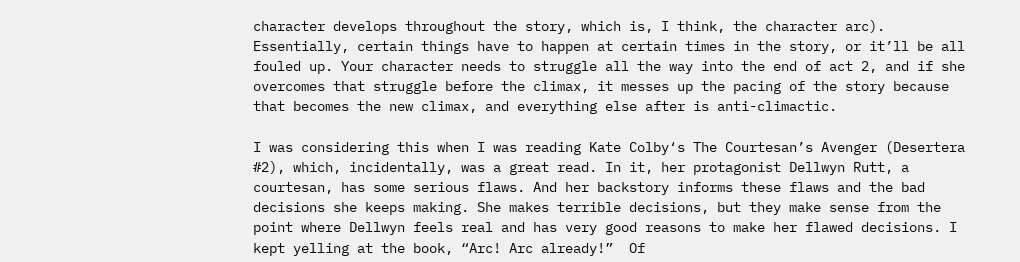character develops throughout the story, which is, I think, the character arc). Essentially, certain things have to happen at certain times in the story, or it’ll be all fouled up. Your character needs to struggle all the way into the end of act 2, and if she overcomes that struggle before the climax, it messes up the pacing of the story because that becomes the new climax, and everything else after is anti-climactic.

I was considering this when I was reading Kate Colby‘s The Courtesan’s Avenger (Desertera #2), which, incidentally, was a great read. In it, her protagonist Dellwyn Rutt, a courtesan, has some serious flaws. And her backstory informs these flaws and the bad decisions she keeps making. She makes terrible decisions, but they make sense from the point where Dellwyn feels real and has very good reasons to make her flawed decisions. I kept yelling at the book, “Arc! Arc already!”  Of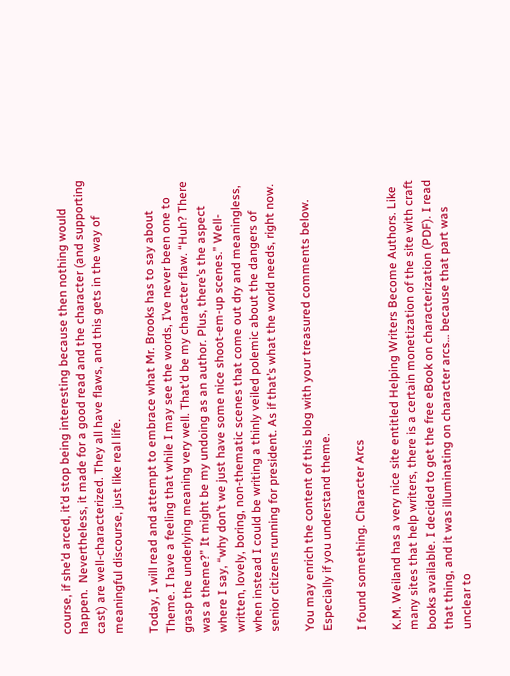course, if she’d arced, it’d stop being interesting because then nothing would happen.  Nevertheless, it made for a good read and the character (and supporting cast) are well-characterized. They all have flaws, and this gets in the way of meaningful discourse, just like real life.

Today, I will read and attempt to embrace what Mr. Brooks has to say about Theme. I have a feeling that while I may see the words, I’ve never been one to grasp the underlying meaning very well. That’d be my character flaw. “Huh? There was a theme?” It might be my undoing as an author. Plus, there’s the aspect where I say, “why don’t we just have some nice shoot-em-up scenes.” Well-written, lovely, boring, non-thematic scenes that come out dry and meaningless, when instead I could be writing a thinly veiled polemic about the dangers of senior citizens running for president. As if that’s what the world needs, right now.

You may enrich the content of this blog with your treasured comments below. Especially if you understand theme.

I found something. Character Arcs

K.M. Weiland has a very nice site entitled Helping Writers Become Authors. Like many sites that help writers, there is a certain monetization of the site with craft books available. I decided to get the free eBook on characterization (PDF). I read that thing, and it was illuminating on character arcs… because that part was unclear to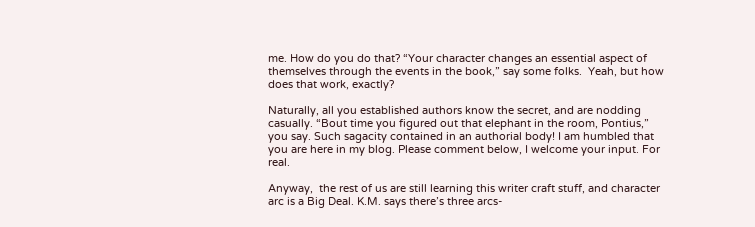me. How do you do that? “Your character changes an essential aspect of themselves through the events in the book,” say some folks.  Yeah, but how does that work, exactly?

Naturally, all you established authors know the secret, and are nodding casually. “Bout time you figured out that elephant in the room, Pontius,” you say. Such sagacity contained in an authorial body! I am humbled that you are here in my blog. Please comment below, I welcome your input. For real.

Anyway,  the rest of us are still learning this writer craft stuff, and character arc is a Big Deal. K.M. says there’s three arcs-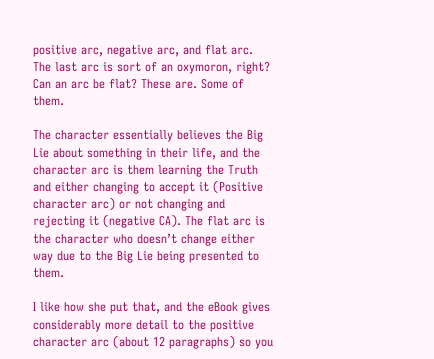positive arc, negative arc, and flat arc. The last arc is sort of an oxymoron, right? Can an arc be flat? These are. Some of them.

The character essentially believes the Big Lie about something in their life, and the character arc is them learning the Truth and either changing to accept it (Positive character arc) or not changing and rejecting it (negative CA). The flat arc is the character who doesn’t change either way due to the Big Lie being presented to them.

I like how she put that, and the eBook gives considerably more detail to the positive character arc (about 12 paragraphs) so you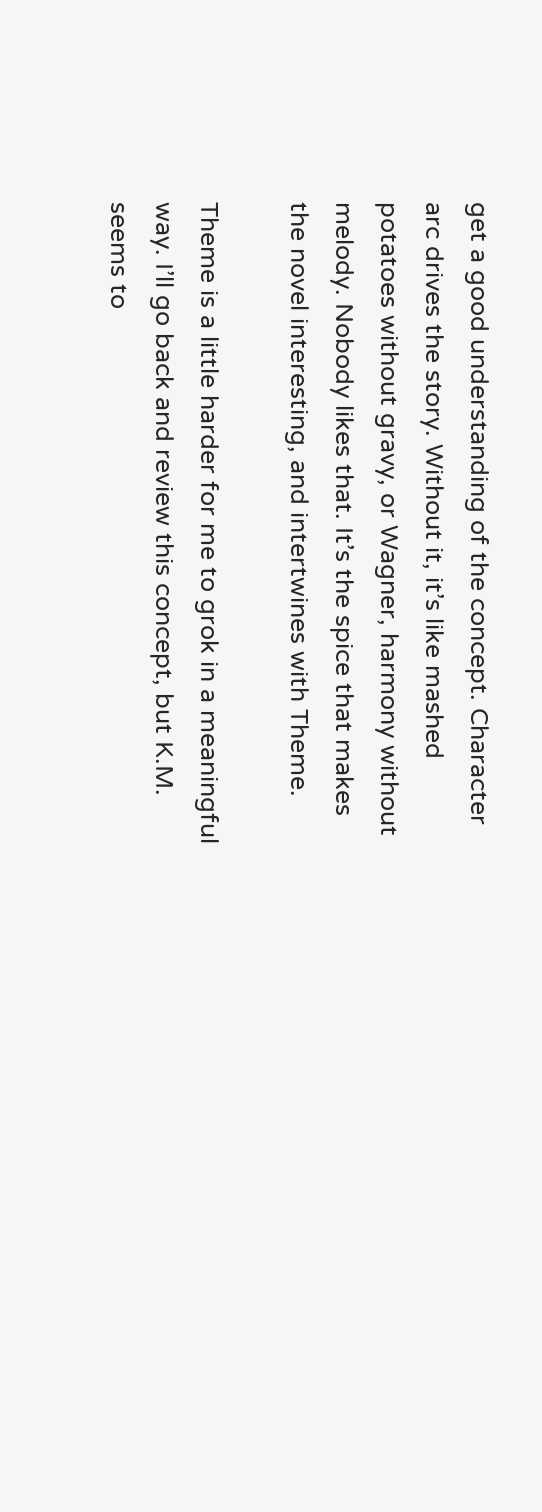get a good understanding of the concept. Character arc drives the story. Without it, it’s like mashed potatoes without gravy, or Wagner, harmony without melody. Nobody likes that. It’s the spice that makes the novel interesting, and intertwines with Theme.

Theme is a little harder for me to grok in a meaningful way. I’ll go back and review this concept, but K.M. seems to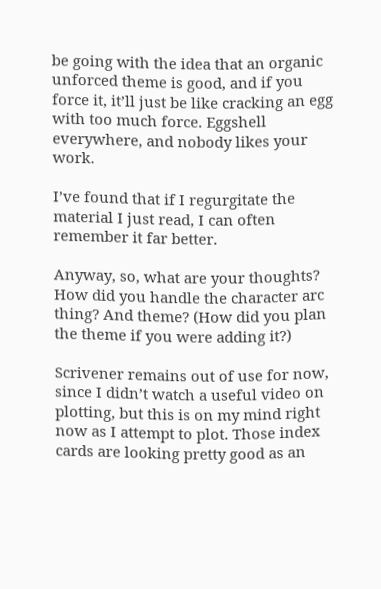be going with the idea that an organic unforced theme is good, and if you force it, it’ll just be like cracking an egg with too much force. Eggshell everywhere, and nobody likes your work.

I’ve found that if I regurgitate the material I just read, I can often remember it far better.

Anyway, so, what are your thoughts? How did you handle the character arc thing? And theme? (How did you plan the theme if you were adding it?)

Scrivener remains out of use for now, since I didn’t watch a useful video on plotting, but this is on my mind right now as I attempt to plot. Those index cards are looking pretty good as an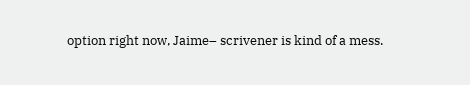option right now, Jaime– scrivener is kind of a mess.